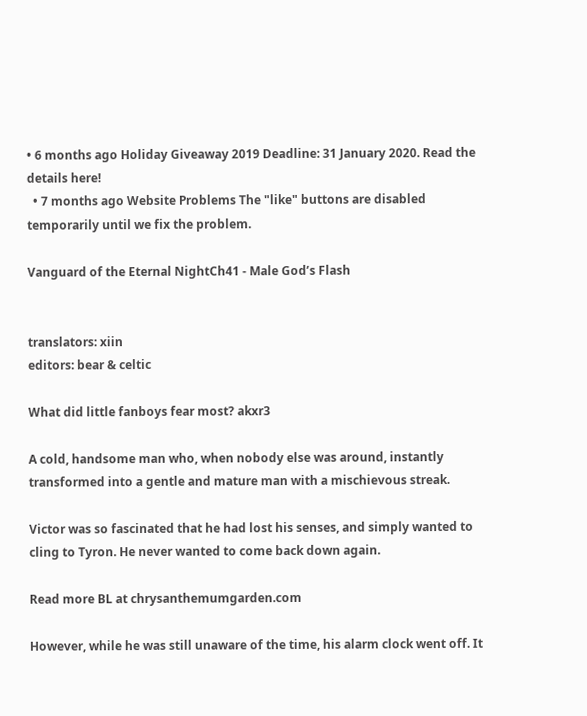• 6 months ago Holiday Giveaway 2019 Deadline: 31 January 2020. Read the details here!
  • 7 months ago Website Problems The "like" buttons are disabled temporarily until we fix the problem.

Vanguard of the Eternal NightCh41 - Male God’s Flash


translators: xiin
editors: bear & celtic

What did little fanboys fear most? akxr3

A cold, handsome man who, when nobody else was around, instantly transformed into a gentle and mature man with a mischievous streak.

Victor was so fascinated that he had lost his senses, and simply wanted to cling to Tyron. He never wanted to come back down again.

Read more BL at chrysanthemumgarden.com

However, while he was still unaware of the time, his alarm clock went off. It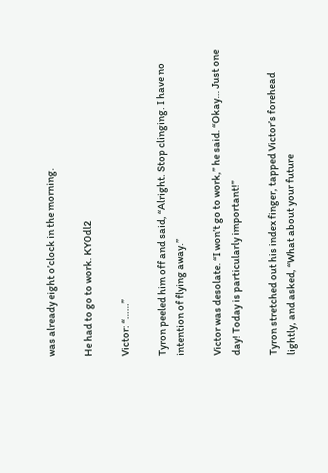was already eight o’clock in the morning.

He had to go to work. KY0dl2

Victor: “……”

Tyron peeled him off and said, “Alright. Stop clinging. I have no intention of flying away.”

Victor was desolate. “I won’t go to work,” he said. “Okay… Just one day! Today is particularly important!”

Tyron stretched out his index finger, tapped Victor’s forehead lightly, and asked, “What about your future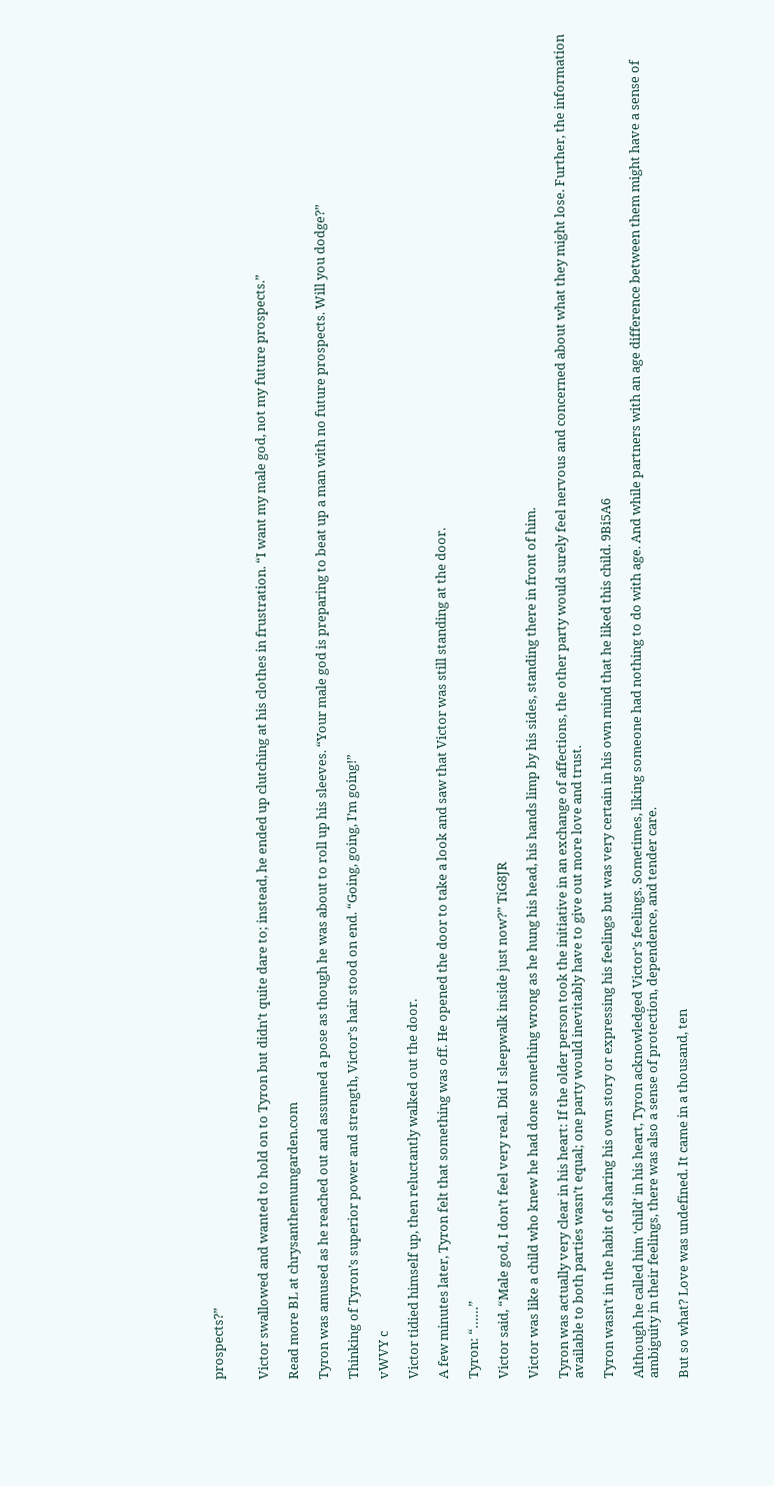prospects?”


Victor swallowed and wanted to hold on to Tyron but didn’t quite dare to; instead, he ended up clutching at his clothes in frustration. “I want my male god, not my future prospects.”

Read more BL at chrysanthemumgarden.com

Tyron was amused as he reached out and assumed a pose as though he was about to roll up his sleeves. “Your male god is preparing to beat up a man with no future prospects. Will you dodge?”

Thinking of Tyron’s superior power and strength, Victor’s hair stood on end. “Going, going, I’m going!”

vWVY c

Victor tidied himself up, then reluctantly walked out the door.

A few minutes later, Tyron felt that something was off. He opened the door to take a look and saw that Victor was still standing at the door.

Tyron: “……”

Victor said, “Male god, I don’t feel very real. Did I sleepwalk inside just now?” TiG8JR

Victor was like a child who knew he had done something wrong as he hung his head, his hands limp by his sides, standing there in front of him.

Tyron was actually very clear in his heart: If the older person took the initiative in an exchange of affections, the other party would surely feel nervous and concerned about what they might lose. Further, the information available to both parties wasn’t equal; one party would inevitably have to give out more love and trust.

Tyron wasn’t in the habit of sharing his own story or expressing his feelings but was very certain in his own mind that he liked this child. 9Bi5A6

Although he called him ‘child’ in his heart, Tyron acknowledged Victor’s feelings. Sometimes, liking someone had nothing to do with age. And while partners with an age difference between them might have a sense of ambiguity in their feelings, there was also a sense of protection, dependence, and tender care.

But so what? Love was undefined. It came in a thousand, ten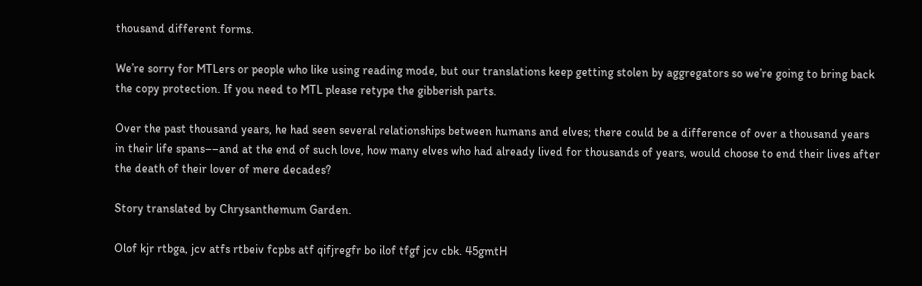thousand different forms.

We’re sorry for MTLers or people who like using reading mode, but our translations keep getting stolen by aggregators so we’re going to bring back the copy protection. If you need to MTL please retype the gibberish parts.

Over the past thousand years, he had seen several relationships between humans and elves; there could be a difference of over a thousand years in their life spans––and at the end of such love, how many elves who had already lived for thousands of years, would choose to end their lives after the death of their lover of mere decades?

Story translated by Chrysanthemum Garden.

Olof kjr rtbga, jcv atfs rtbeiv fcpbs atf qifjregfr bo ilof tfgf jcv cbk. 45gmtH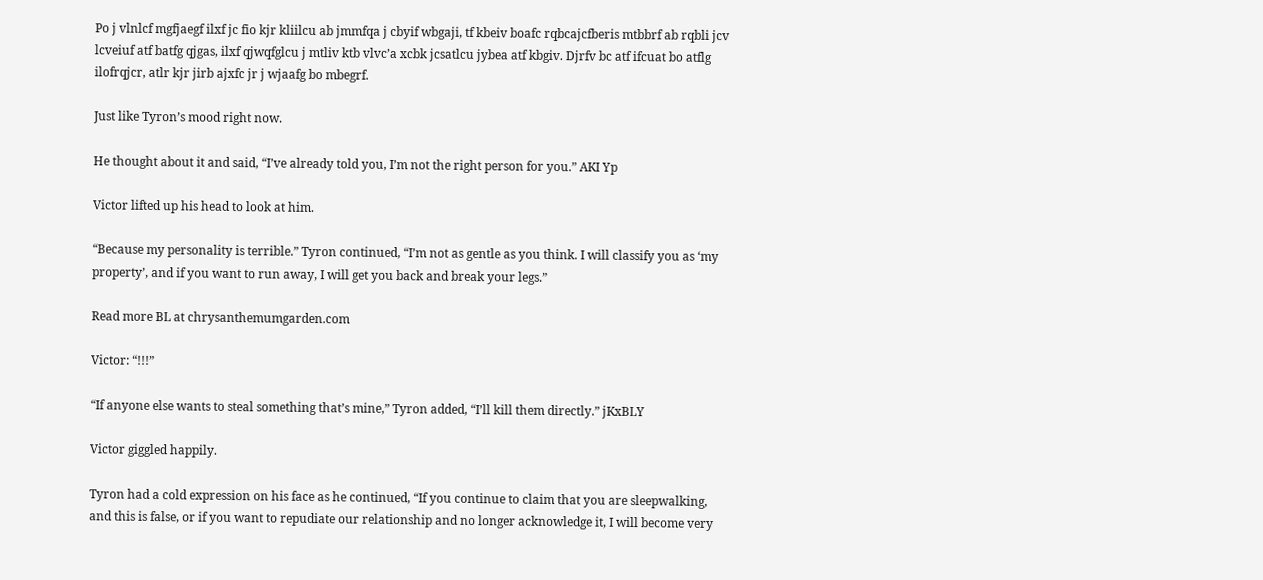Po j vlnlcf mgfjaegf ilxf jc fio kjr kliilcu ab jmmfqa j cbyif wbgaji, tf kbeiv boafc rqbcajcfberis mtbbrf ab rqbli jcv lcveiuf atf batfg qjgas, ilxf qjwqfglcu j mtliv ktb vlvc’a xcbk jcsatlcu jybea atf kbgiv. Djrfv bc atf ifcuat bo atflg ilofrqjcr, atlr kjr jirb ajxfc jr j wjaafg bo mbegrf.

Just like Tyron’s mood right now.

He thought about it and said, “I’ve already told you, I’m not the right person for you.” AKI Yp

Victor lifted up his head to look at him.

“Because my personality is terrible.” Tyron continued, “I’m not as gentle as you think. I will classify you as ‘my property’, and if you want to run away, I will get you back and break your legs.”

Read more BL at chrysanthemumgarden.com

Victor: “!!!”

“If anyone else wants to steal something that’s mine,” Tyron added, “I’ll kill them directly.” jKxBLY

Victor giggled happily.

Tyron had a cold expression on his face as he continued, “If you continue to claim that you are sleepwalking, and this is false, or if you want to repudiate our relationship and no longer acknowledge it, I will become very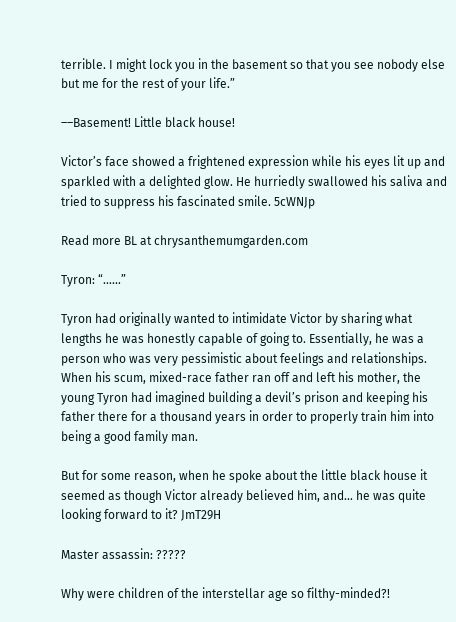terrible. I might lock you in the basement so that you see nobody else but me for the rest of your life.”

––Basement! Little black house!

Victor’s face showed a frightened expression while his eyes lit up and sparkled with a delighted glow. He hurriedly swallowed his saliva and tried to suppress his fascinated smile. 5cWNJp

Read more BL at chrysanthemumgarden.com

Tyron: “……”

Tyron had originally wanted to intimidate Victor by sharing what lengths he was honestly capable of going to. Essentially, he was a person who was very pessimistic about feelings and relationships. When his scum, mixed-race father ran off and left his mother, the young Tyron had imagined building a devil’s prison and keeping his father there for a thousand years in order to properly train him into being a good family man.

But for some reason, when he spoke about the little black house it seemed as though Victor already believed him, and… he was quite looking forward to it? JmT29H

Master assassin: ?????

Why were children of the interstellar age so filthy-minded?!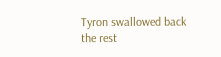Tyron swallowed back the rest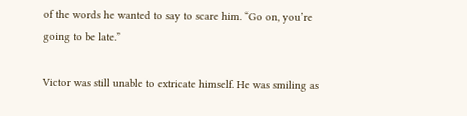of the words he wanted to say to scare him. “Go on, you’re going to be late.”

Victor was still unable to extricate himself. He was smiling as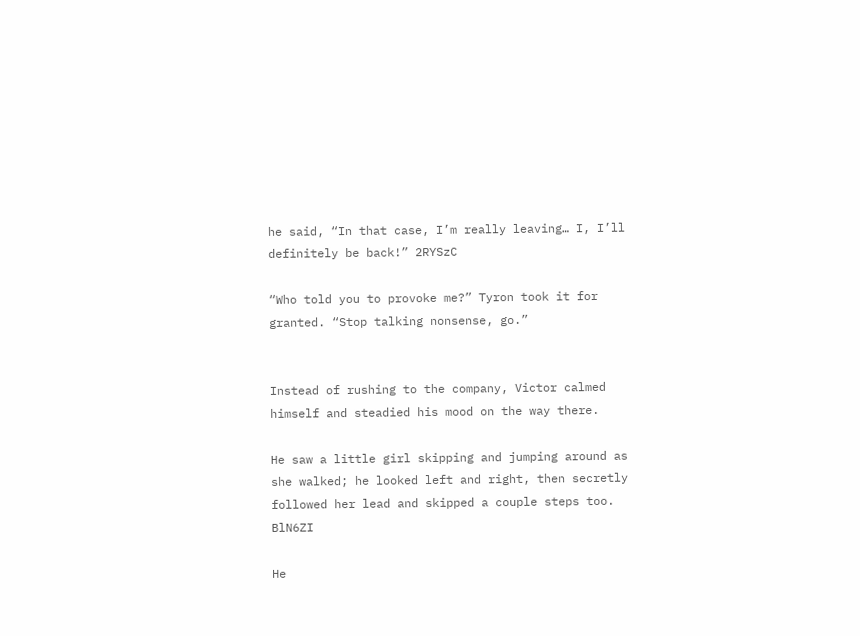he said, “In that case, I’m really leaving… I, I’ll definitely be back!” 2RYSzC

“Who told you to provoke me?” Tyron took it for granted. “Stop talking nonsense, go.”


Instead of rushing to the company, Victor calmed himself and steadied his mood on the way there.

He saw a little girl skipping and jumping around as she walked; he looked left and right, then secretly followed her lead and skipped a couple steps too. BlN6ZI

He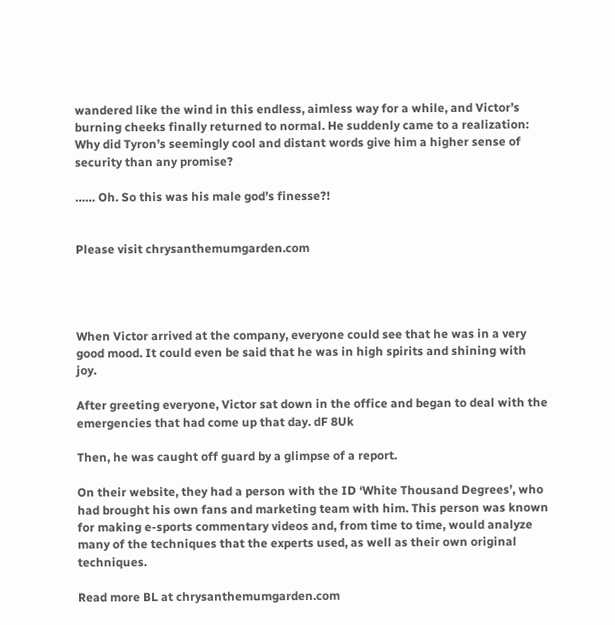wandered like the wind in this endless, aimless way for a while, and Victor’s burning cheeks finally returned to normal. He suddenly came to a realization: Why did Tyron’s seemingly cool and distant words give him a higher sense of security than any promise?

…… Oh. So this was his male god’s finesse?!


Please visit chrysanthemumgarden.com




When Victor arrived at the company, everyone could see that he was in a very good mood. It could even be said that he was in high spirits and shining with joy.

After greeting everyone, Victor sat down in the office and began to deal with the emergencies that had come up that day. dF 8Uk

Then, he was caught off guard by a glimpse of a report.

On their website, they had a person with the ID ‘White Thousand Degrees’, who had brought his own fans and marketing team with him. This person was known for making e-sports commentary videos and, from time to time, would analyze many of the techniques that the experts used, as well as their own original techniques.

Read more BL at chrysanthemumgarden.com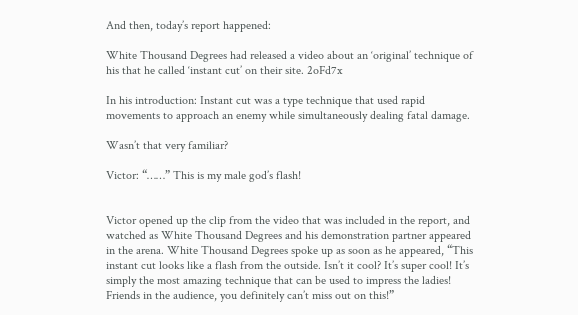And then, today’s report happened:

White Thousand Degrees had released a video about an ‘original’ technique of his that he called ‘instant cut’ on their site. 2oFd7x

In his introduction: Instant cut was a type technique that used rapid movements to approach an enemy while simultaneously dealing fatal damage.

Wasn’t that very familiar?

Victor: “……” This is my male god’s flash!


Victor opened up the clip from the video that was included in the report, and watched as White Thousand Degrees and his demonstration partner appeared in the arena. White Thousand Degrees spoke up as soon as he appeared, “This instant cut looks like a flash from the outside. Isn’t it cool? It’s super cool! It’s simply the most amazing technique that can be used to impress the ladies! Friends in the audience, you definitely can’t miss out on this!”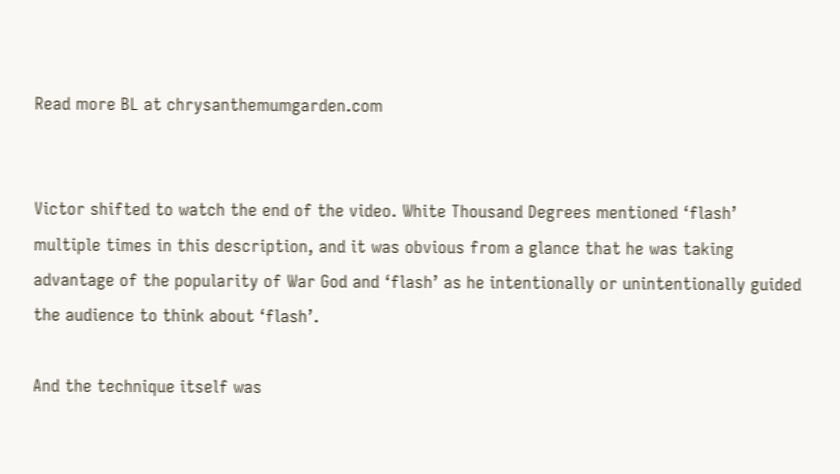Read more BL at chrysanthemumgarden.com


Victor shifted to watch the end of the video. White Thousand Degrees mentioned ‘flash’ multiple times in this description, and it was obvious from a glance that he was taking advantage of the popularity of War God and ‘flash’ as he intentionally or unintentionally guided the audience to think about ‘flash’.

And the technique itself was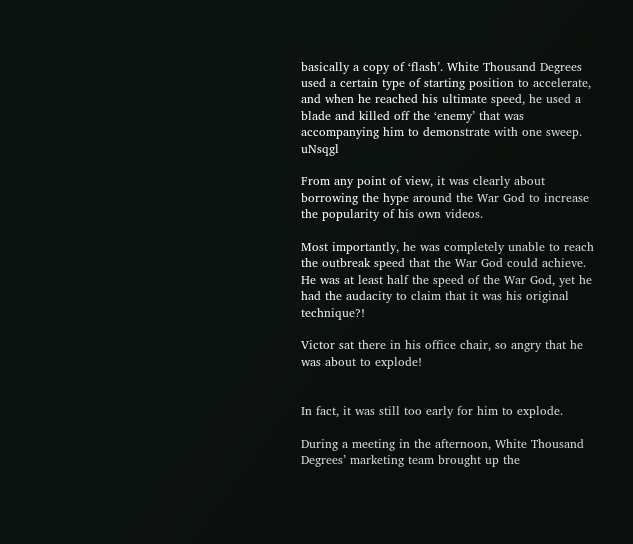basically a copy of ‘flash’. White Thousand Degrees used a certain type of starting position to accelerate, and when he reached his ultimate speed, he used a blade and killed off the ‘enemy’ that was accompanying him to demonstrate with one sweep. uNsqgl

From any point of view, it was clearly about borrowing the hype around the War God to increase the popularity of his own videos.

Most importantly, he was completely unable to reach the outbreak speed that the War God could achieve. He was at least half the speed of the War God, yet he had the audacity to claim that it was his original technique?!

Victor sat there in his office chair, so angry that he was about to explode!


In fact, it was still too early for him to explode.

During a meeting in the afternoon, White Thousand Degrees’ marketing team brought up the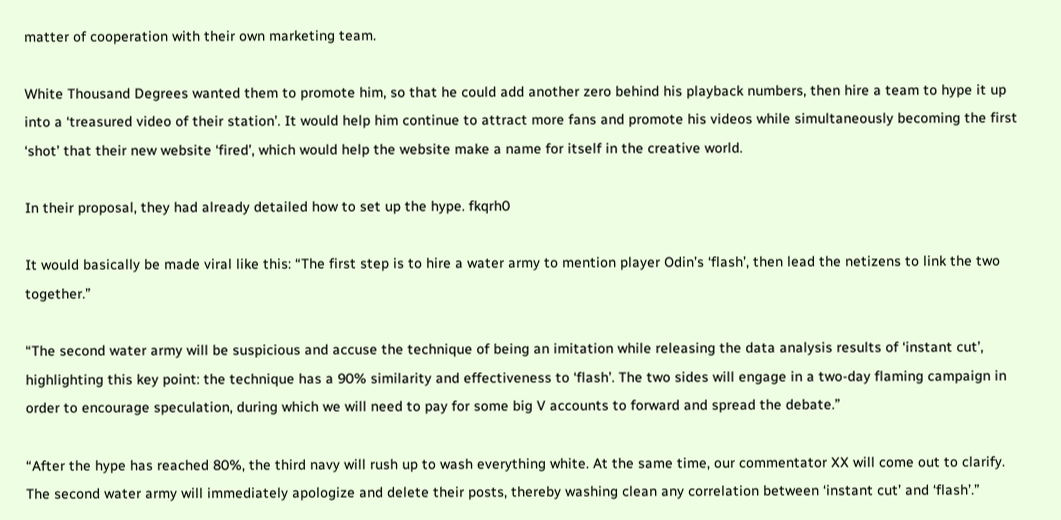matter of cooperation with their own marketing team.

White Thousand Degrees wanted them to promote him, so that he could add another zero behind his playback numbers, then hire a team to hype it up into a ‘treasured video of their station’. It would help him continue to attract more fans and promote his videos while simultaneously becoming the first ‘shot’ that their new website ‘fired’, which would help the website make a name for itself in the creative world.

In their proposal, they had already detailed how to set up the hype. fkqrh0

It would basically be made viral like this: “The first step is to hire a water army to mention player Odin’s ‘flash’, then lead the netizens to link the two together.”

“The second water army will be suspicious and accuse the technique of being an imitation while releasing the data analysis results of ‘instant cut’, highlighting this key point: the technique has a 90% similarity and effectiveness to ‘flash’. The two sides will engage in a two-day flaming campaign in order to encourage speculation, during which we will need to pay for some big V accounts to forward and spread the debate.”

“After the hype has reached 80%, the third navy will rush up to wash everything white. At the same time, our commentator XX will come out to clarify. The second water army will immediately apologize and delete their posts, thereby washing clean any correlation between ‘instant cut’ and ‘flash’.”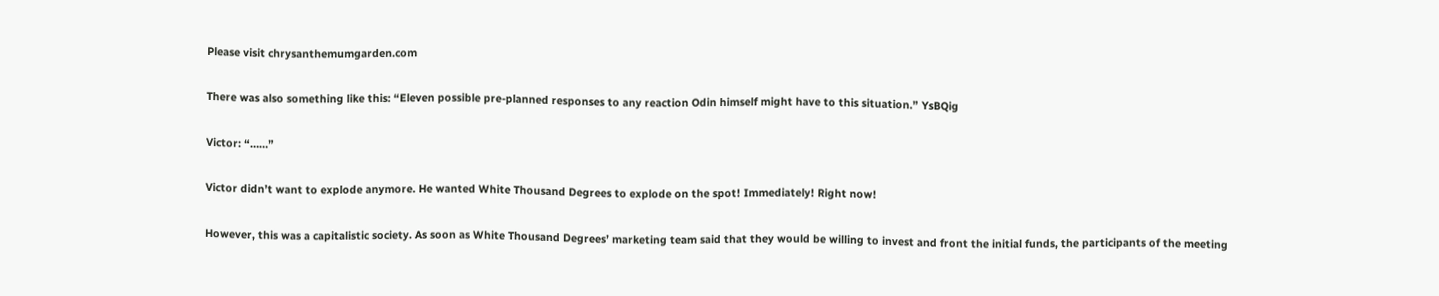Please visit chrysanthemumgarden.com

There was also something like this: “Eleven possible pre-planned responses to any reaction Odin himself might have to this situation.” YsBQig

Victor: “……”

Victor didn’t want to explode anymore. He wanted White Thousand Degrees to explode on the spot! Immediately! Right now!

However, this was a capitalistic society. As soon as White Thousand Degrees’ marketing team said that they would be willing to invest and front the initial funds, the participants of the meeting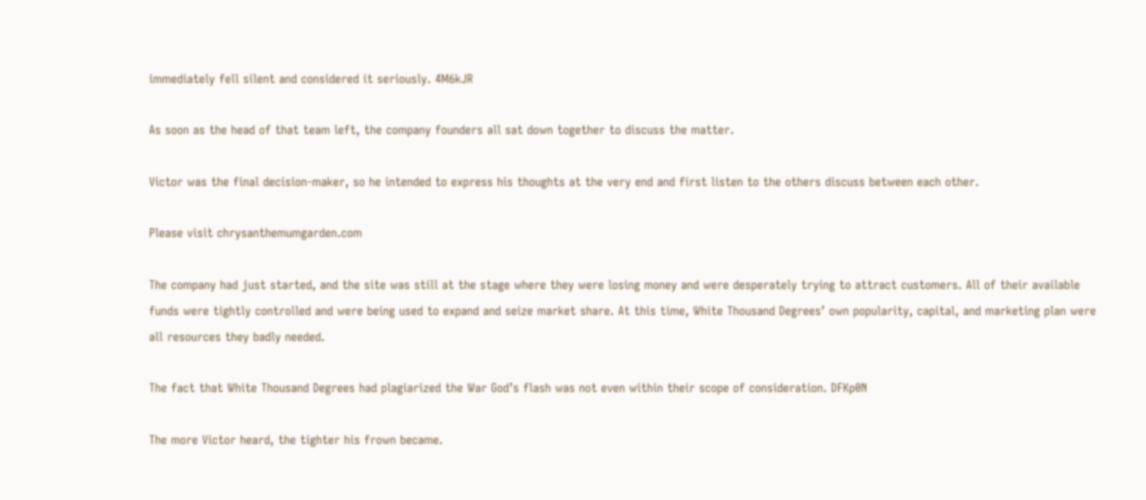immediately fell silent and considered it seriously. 4M6kJR

As soon as the head of that team left, the company founders all sat down together to discuss the matter.

Victor was the final decision-maker, so he intended to express his thoughts at the very end and first listen to the others discuss between each other.

Please visit chrysanthemumgarden.com

The company had just started, and the site was still at the stage where they were losing money and were desperately trying to attract customers. All of their available funds were tightly controlled and were being used to expand and seize market share. At this time, White Thousand Degrees’ own popularity, capital, and marketing plan were all resources they badly needed.

The fact that White Thousand Degrees had plagiarized the War God’s flash was not even within their scope of consideration. DFKp0N

The more Victor heard, the tighter his frown became.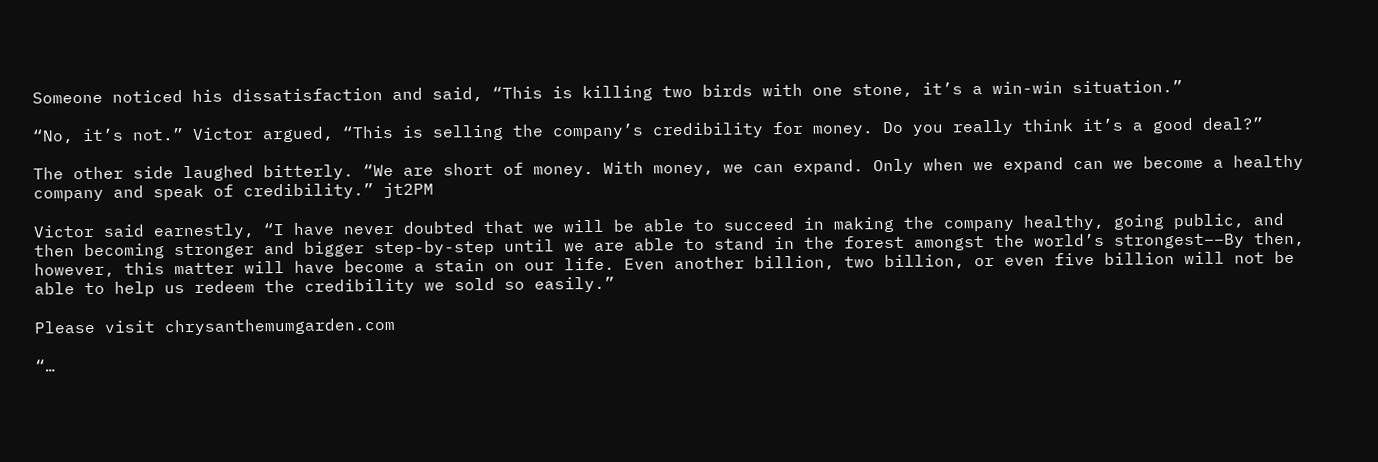Someone noticed his dissatisfaction and said, “This is killing two birds with one stone, it’s a win-win situation.”

“No, it’s not.” Victor argued, “This is selling the company’s credibility for money. Do you really think it’s a good deal?”

The other side laughed bitterly. “We are short of money. With money, we can expand. Only when we expand can we become a healthy company and speak of credibility.” jt2PM

Victor said earnestly, “I have never doubted that we will be able to succeed in making the company healthy, going public, and then becoming stronger and bigger step-by-step until we are able to stand in the forest amongst the world’s strongest––By then, however, this matter will have become a stain on our life. Even another billion, two billion, or even five billion will not be able to help us redeem the credibility we sold so easily.”

Please visit chrysanthemumgarden.com

“…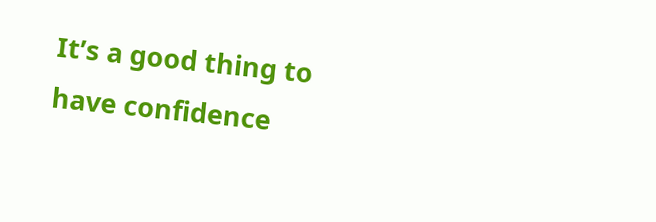It’s a good thing to have confidence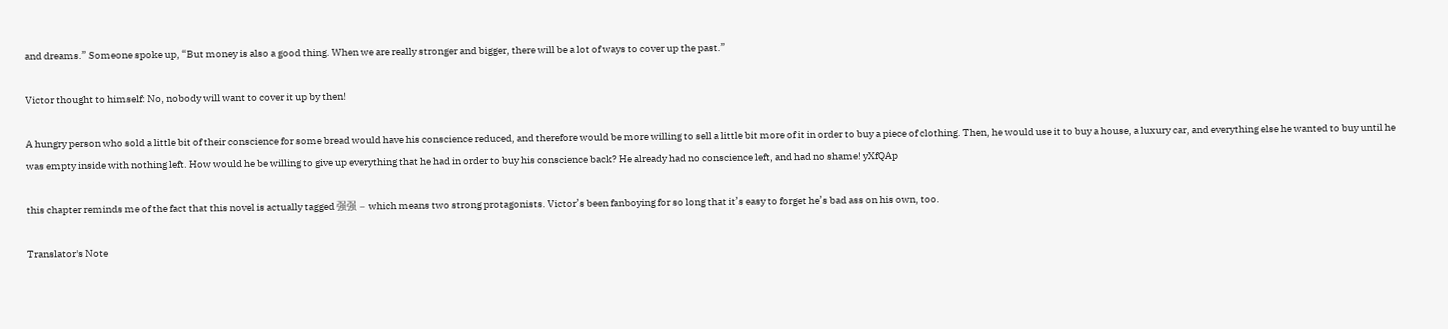and dreams.” Someone spoke up, “But money is also a good thing. When we are really stronger and bigger, there will be a lot of ways to cover up the past.”

Victor thought to himself: No, nobody will want to cover it up by then!

A hungry person who sold a little bit of their conscience for some bread would have his conscience reduced, and therefore would be more willing to sell a little bit more of it in order to buy a piece of clothing. Then, he would use it to buy a house, a luxury car, and everything else he wanted to buy until he was empty inside with nothing left. How would he be willing to give up everything that he had in order to buy his conscience back? He already had no conscience left, and had no shame! yXfQAp

this chapter reminds me of the fact that this novel is actually tagged 强强 – which means two strong protagonists. Victor’s been fanboying for so long that it’s easy to forget he’s bad ass on his own, too.

Translator's Note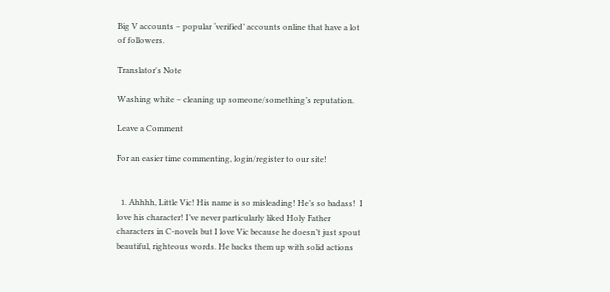Big V accounts – popular ‘verified’ accounts online that have a lot of followers.

Translator's Note

Washing white – cleaning up someone/something’s reputation.

Leave a Comment

For an easier time commenting, login/register to our site!


  1. Ahhhh, Little Vic! His name is so misleading! He’s so badass!  I love his character! I’ve never particularly liked Holy Father characters in C-novels but I love Vic because he doesn’t just spout beautiful, righteous words. He backs them up with solid actions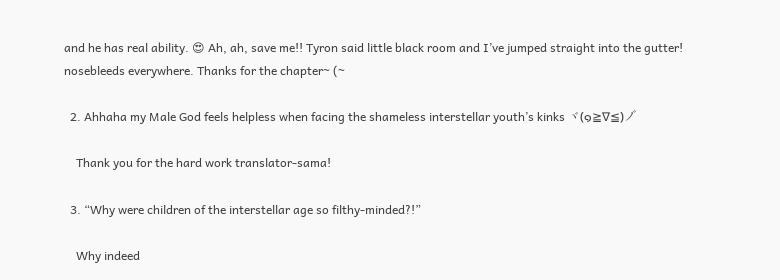and he has real ability. 😍 Ah, ah, save me!! Tyron said little black room and I’ve jumped straight into the gutter! nosebleeds everywhere. Thanks for the chapter~ (~

  2. Ahhaha my Male God feels helpless when facing the shameless interstellar youth’s kinks ヾ(๑≧∇≦)ノ゙

    Thank you for the hard work translator-sama!

  3. “Why were children of the interstellar age so filthy-minded?!”

    Why indeed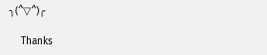╮(^▽^)╭

    Thanks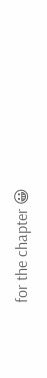for the chapter 😀